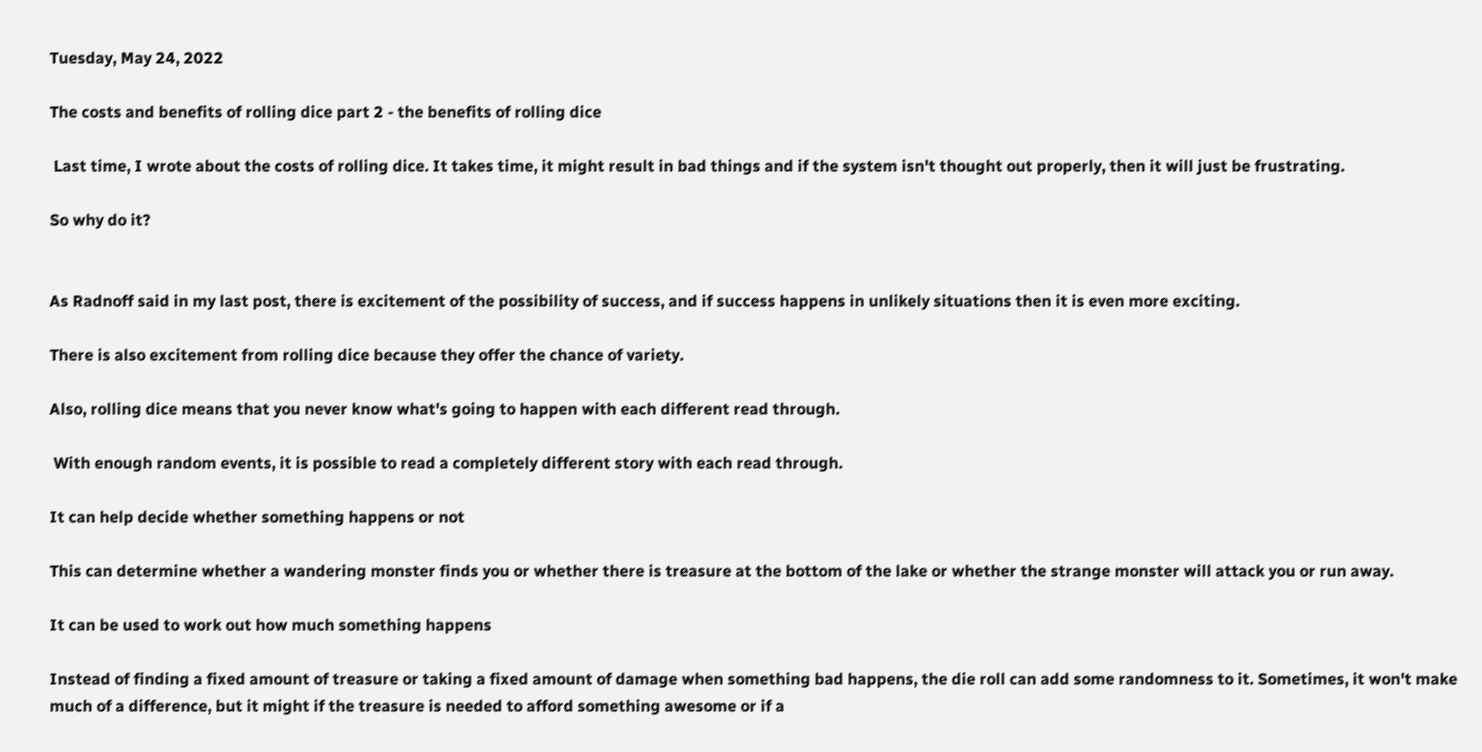Tuesday, May 24, 2022

The costs and benefits of rolling dice part 2 - the benefits of rolling dice

 Last time, I wrote about the costs of rolling dice. It takes time, it might result in bad things and if the system isn't thought out properly, then it will just be frustrating.

So why do it?


As Radnoff said in my last post, there is excitement of the possibility of success, and if success happens in unlikely situations then it is even more exciting.

There is also excitement from rolling dice because they offer the chance of variety.

Also, rolling dice means that you never know what's going to happen with each different read through.

 With enough random events, it is possible to read a completely different story with each read through.

It can help decide whether something happens or not

This can determine whether a wandering monster finds you or whether there is treasure at the bottom of the lake or whether the strange monster will attack you or run away.

It can be used to work out how much something happens

Instead of finding a fixed amount of treasure or taking a fixed amount of damage when something bad happens, the die roll can add some randomness to it. Sometimes, it won't make much of a difference, but it might if the treasure is needed to afford something awesome or if a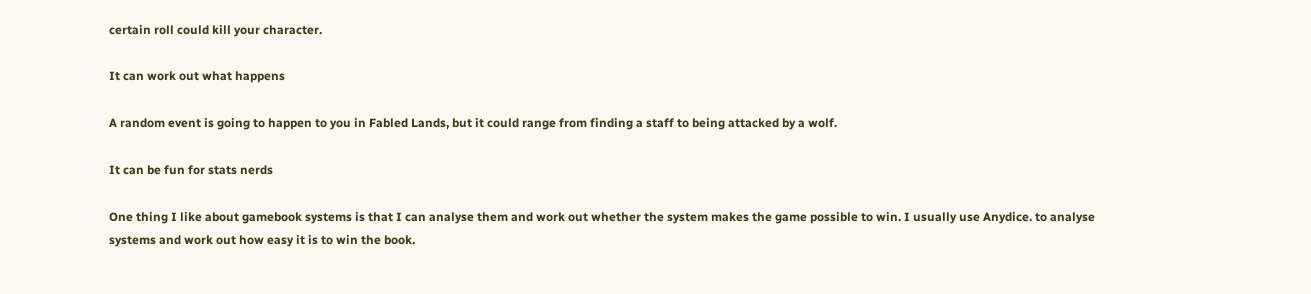certain roll could kill your character.

It can work out what happens

A random event is going to happen to you in Fabled Lands, but it could range from finding a staff to being attacked by a wolf.

It can be fun for stats nerds

One thing I like about gamebook systems is that I can analyse them and work out whether the system makes the game possible to win. I usually use Anydice. to analyse systems and work out how easy it is to win the book.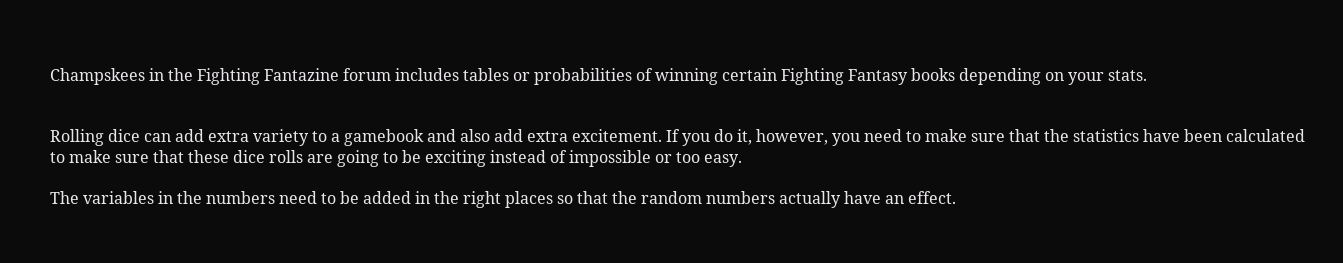Champskees in the Fighting Fantazine forum includes tables or probabilities of winning certain Fighting Fantasy books depending on your stats.


Rolling dice can add extra variety to a gamebook and also add extra excitement. If you do it, however, you need to make sure that the statistics have been calculated to make sure that these dice rolls are going to be exciting instead of impossible or too easy.

The variables in the numbers need to be added in the right places so that the random numbers actually have an effect.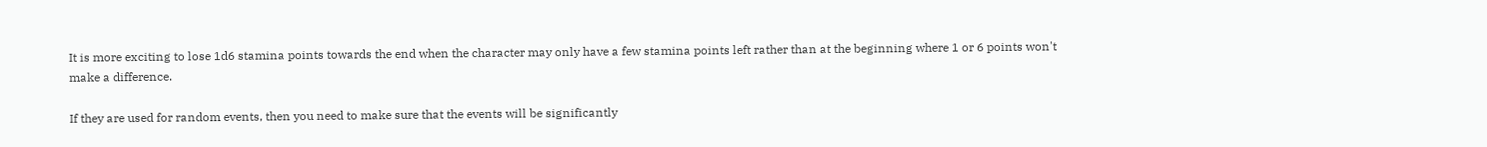It is more exciting to lose 1d6 stamina points towards the end when the character may only have a few stamina points left rather than at the beginning where 1 or 6 points won't make a difference.

If they are used for random events, then you need to make sure that the events will be significantly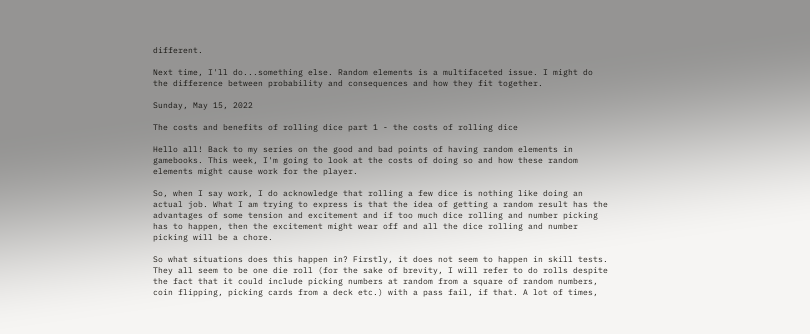different.

Next time, I'll do...something else. Random elements is a multifaceted issue. I might do the difference between probability and consequences and how they fit together.

Sunday, May 15, 2022

The costs and benefits of rolling dice part 1 - the costs of rolling dice

Hello all! Back to my series on the good and bad points of having random elements in gamebooks. This week, I'm going to look at the costs of doing so and how these random elements might cause work for the player.

So, when I say work, I do acknowledge that rolling a few dice is nothing like doing an actual job. What I am trying to express is that the idea of getting a random result has the advantages of some tension and excitement and if too much dice rolling and number picking has to happen, then the excitement might wear off and all the dice rolling and number picking will be a chore.

So what situations does this happen in? Firstly, it does not seem to happen in skill tests. They all seem to be one die roll (for the sake of brevity, I will refer to do rolls despite the fact that it could include picking numbers at random from a square of random numbers, coin flipping, picking cards from a deck etc.) with a pass fail, if that. A lot of times,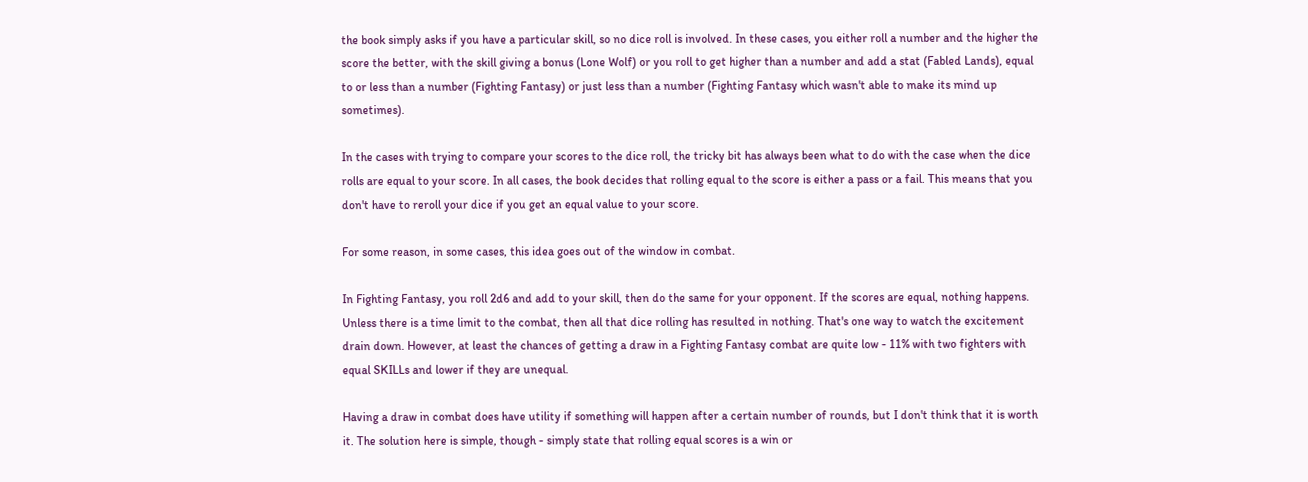the book simply asks if you have a particular skill, so no dice roll is involved. In these cases, you either roll a number and the higher the score the better, with the skill giving a bonus (Lone Wolf) or you roll to get higher than a number and add a stat (Fabled Lands), equal to or less than a number (Fighting Fantasy) or just less than a number (Fighting Fantasy which wasn't able to make its mind up sometimes).

In the cases with trying to compare your scores to the dice roll, the tricky bit has always been what to do with the case when the dice rolls are equal to your score. In all cases, the book decides that rolling equal to the score is either a pass or a fail. This means that you don't have to reroll your dice if you get an equal value to your score.

For some reason, in some cases, this idea goes out of the window in combat.

In Fighting Fantasy, you roll 2d6 and add to your skill, then do the same for your opponent. If the scores are equal, nothing happens. Unless there is a time limit to the combat, then all that dice rolling has resulted in nothing. That's one way to watch the excitement drain down. However, at least the chances of getting a draw in a Fighting Fantasy combat are quite low - 11% with two fighters with equal SKILLs and lower if they are unequal.

Having a draw in combat does have utility if something will happen after a certain number of rounds, but I don't think that it is worth it. The solution here is simple, though - simply state that rolling equal scores is a win or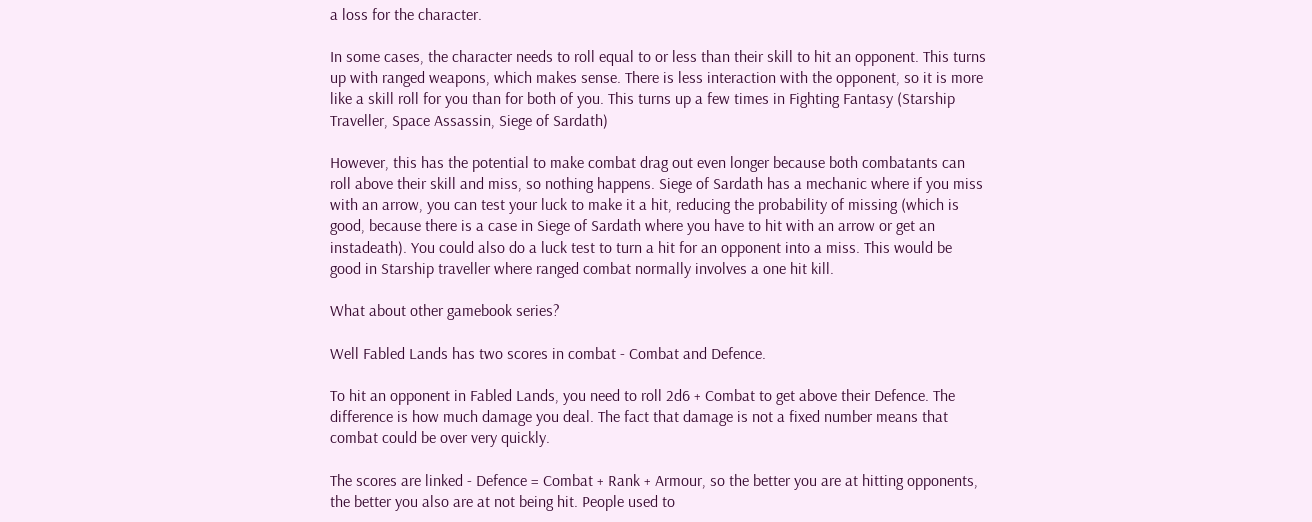a loss for the character.

In some cases, the character needs to roll equal to or less than their skill to hit an opponent. This turns up with ranged weapons, which makes sense. There is less interaction with the opponent, so it is more like a skill roll for you than for both of you. This turns up a few times in Fighting Fantasy (Starship Traveller, Space Assassin, Siege of Sardath)

However, this has the potential to make combat drag out even longer because both combatants can roll above their skill and miss, so nothing happens. Siege of Sardath has a mechanic where if you miss with an arrow, you can test your luck to make it a hit, reducing the probability of missing (which is good, because there is a case in Siege of Sardath where you have to hit with an arrow or get an instadeath). You could also do a luck test to turn a hit for an opponent into a miss. This would be good in Starship traveller where ranged combat normally involves a one hit kill.

What about other gamebook series?

Well Fabled Lands has two scores in combat - Combat and Defence.

To hit an opponent in Fabled Lands, you need to roll 2d6 + Combat to get above their Defence. The difference is how much damage you deal. The fact that damage is not a fixed number means that combat could be over very quickly.

The scores are linked - Defence = Combat + Rank + Armour, so the better you are at hitting opponents, the better you also are at not being hit. People used to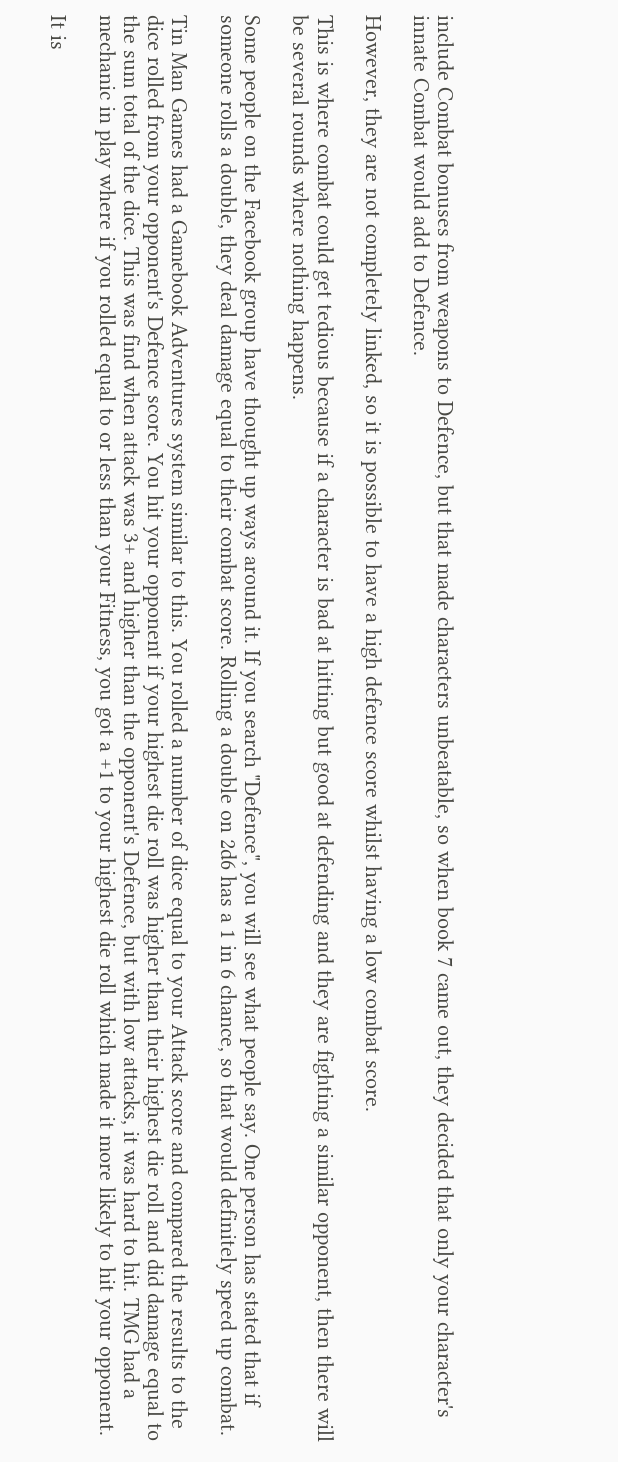include Combat bonuses from weapons to Defence, but that made characters unbeatable, so when book 7 came out, they decided that only your character's innate Combat would add to Defence.

However, they are not completely linked, so it is possible to have a high defence score whilst having a low combat score.

This is where combat could get tedious because if a character is bad at hitting but good at defending and they are fighting a similar opponent, then there will be several rounds where nothing happens.

Some people on the Facebook group have thought up ways around it. If you search "Defence", you will see what people say. One person has stated that if someone rolls a double, they deal damage equal to their combat score. Rolling a double on 2d6 has a 1 in 6 chance, so that would definitely speed up combat.

Tin Man Games had a Gamebook Adventures system similar to this. You rolled a number of dice equal to your Attack score and compared the results to the dice rolled from your opponent's Defence score. You hit your opponent if your highest die roll was higher than their highest die roll and did damage equal to the sum total of the dice. This was find when attack was 3+ and higher than the opponent's Defence, but with low attacks, it was hard to hit. TMG had a mechanic in play where if you rolled equal to or less than your Fitness, you got a +1 to your highest die roll which made it more likely to hit your opponent.

It is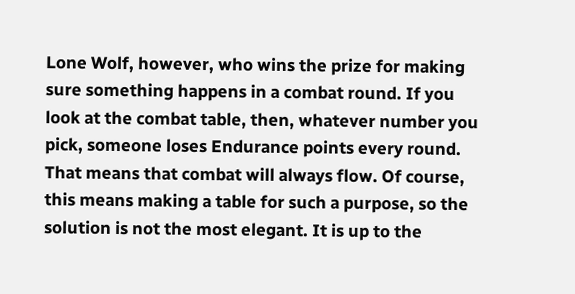Lone Wolf, however, who wins the prize for making sure something happens in a combat round. If you look at the combat table, then, whatever number you pick, someone loses Endurance points every round. That means that combat will always flow. Of course, this means making a table for such a purpose, so the solution is not the most elegant. It is up to the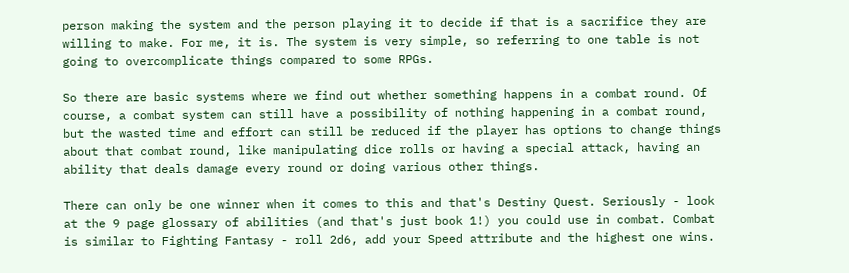person making the system and the person playing it to decide if that is a sacrifice they are willing to make. For me, it is. The system is very simple, so referring to one table is not going to overcomplicate things compared to some RPGs.

So there are basic systems where we find out whether something happens in a combat round. Of course, a combat system can still have a possibility of nothing happening in a combat round, but the wasted time and effort can still be reduced if the player has options to change things about that combat round, like manipulating dice rolls or having a special attack, having an ability that deals damage every round or doing various other things.

There can only be one winner when it comes to this and that's Destiny Quest. Seriously - look at the 9 page glossary of abilities (and that's just book 1!) you could use in combat. Combat is similar to Fighting Fantasy - roll 2d6, add your Speed attribute and the highest one wins.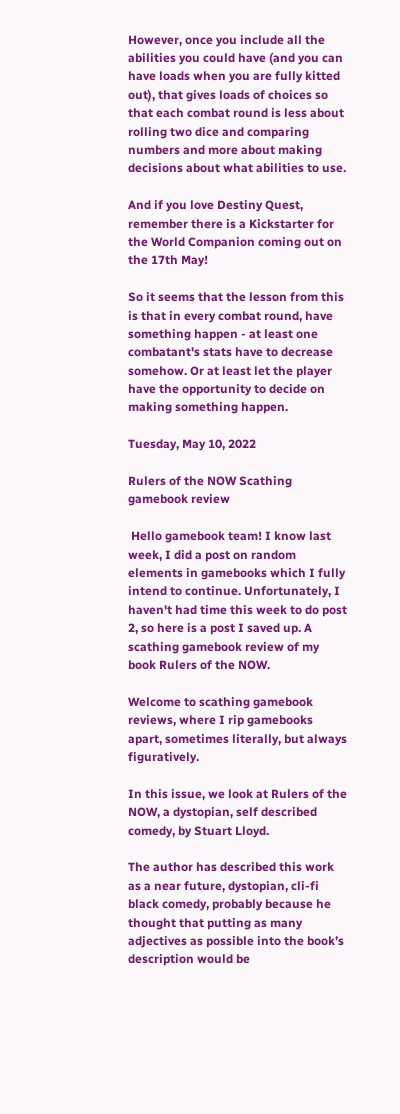However, once you include all the abilities you could have (and you can have loads when you are fully kitted out), that gives loads of choices so that each combat round is less about rolling two dice and comparing numbers and more about making decisions about what abilities to use.

And if you love Destiny Quest, remember there is a Kickstarter for the World Companion coming out on the 17th May!

So it seems that the lesson from this is that in every combat round, have something happen - at least one combatant's stats have to decrease somehow. Or at least let the player have the opportunity to decide on making something happen.

Tuesday, May 10, 2022

Rulers of the NOW Scathing gamebook review

 Hello gamebook team! I know last week, I did a post on random elements in gamebooks which I fully intend to continue. Unfortunately, I haven't had time this week to do post 2, so here is a post I saved up. A scathing gamebook review of my book Rulers of the NOW.

Welcome to scathing gamebook reviews, where I rip gamebooks apart, sometimes literally, but always figuratively.

In this issue, we look at Rulers of the NOW, a dystopian, self described comedy, by Stuart Lloyd.

The author has described this work as a near future, dystopian, cli-fi black comedy, probably because he thought that putting as many adjectives as possible into the book’s description would be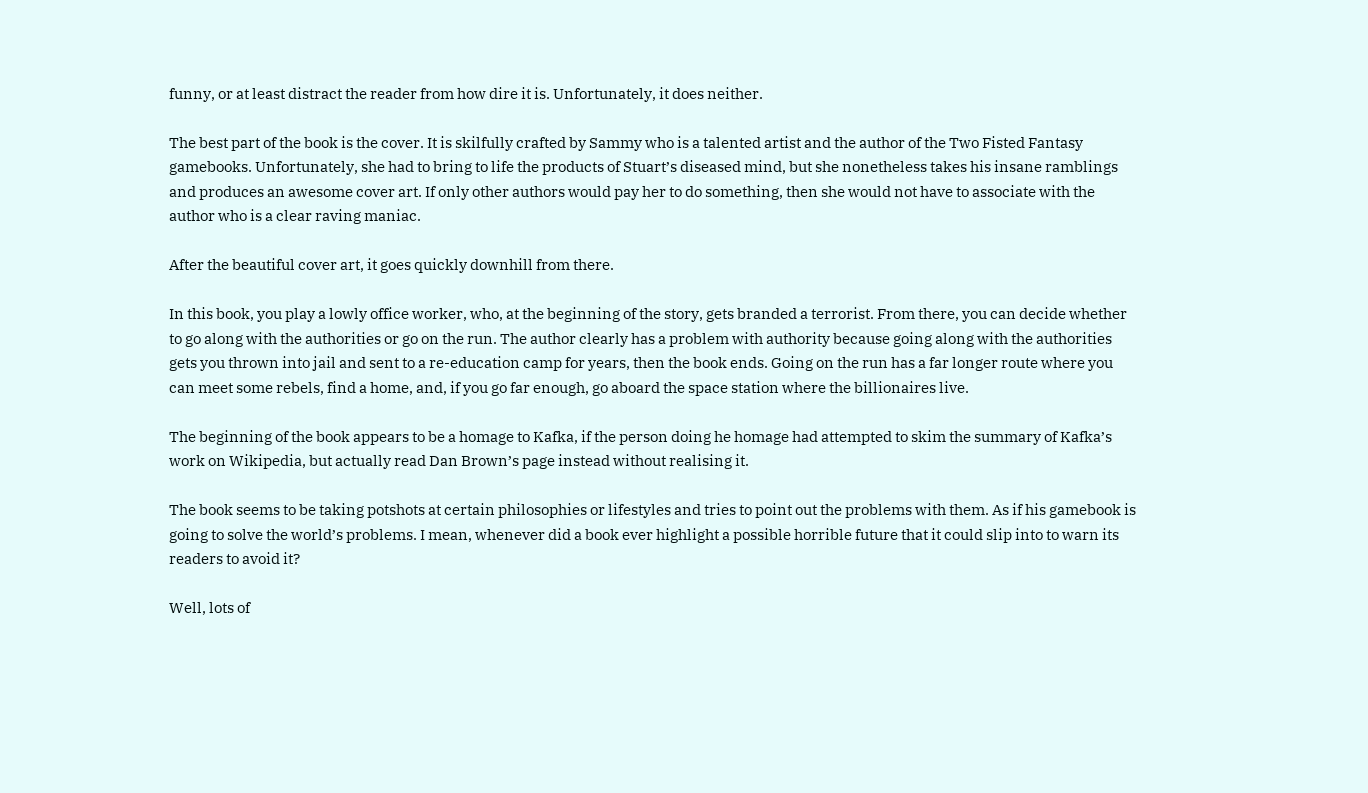funny, or at least distract the reader from how dire it is. Unfortunately, it does neither.

The best part of the book is the cover. It is skilfully crafted by Sammy who is a talented artist and the author of the Two Fisted Fantasy gamebooks. Unfortunately, she had to bring to life the products of Stuart’s diseased mind, but she nonetheless takes his insane ramblings and produces an awesome cover art. If only other authors would pay her to do something, then she would not have to associate with the author who is a clear raving maniac.

After the beautiful cover art, it goes quickly downhill from there.

In this book, you play a lowly office worker, who, at the beginning of the story, gets branded a terrorist. From there, you can decide whether to go along with the authorities or go on the run. The author clearly has a problem with authority because going along with the authorities gets you thrown into jail and sent to a re-education camp for years, then the book ends. Going on the run has a far longer route where you can meet some rebels, find a home, and, if you go far enough, go aboard the space station where the billionaires live.

The beginning of the book appears to be a homage to Kafka, if the person doing he homage had attempted to skim the summary of Kafka’s work on Wikipedia, but actually read Dan Brown’s page instead without realising it.

The book seems to be taking potshots at certain philosophies or lifestyles and tries to point out the problems with them. As if his gamebook is going to solve the world’s problems. I mean, whenever did a book ever highlight a possible horrible future that it could slip into to warn its readers to avoid it?

Well, lots of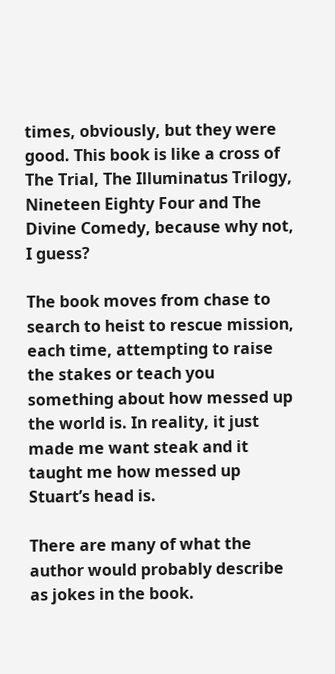times, obviously, but they were good. This book is like a cross of The Trial, The Illuminatus Trilogy, Nineteen Eighty Four and The Divine Comedy, because why not, I guess?

The book moves from chase to search to heist to rescue mission, each time, attempting to raise the stakes or teach you something about how messed up the world is. In reality, it just made me want steak and it taught me how messed up Stuart’s head is.

There are many of what the author would probably describe as jokes in the book.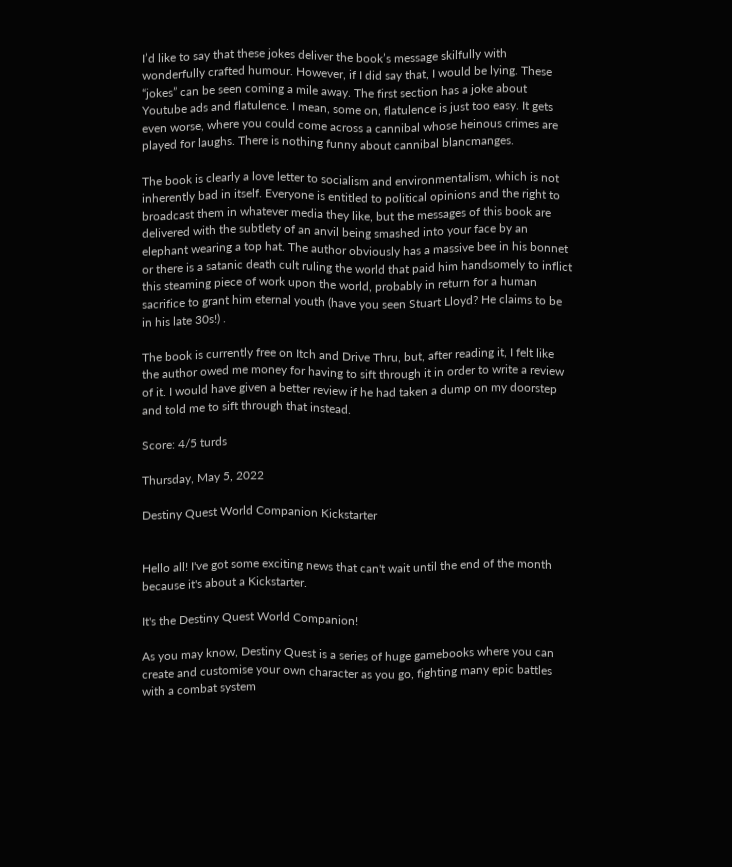I’d like to say that these jokes deliver the book’s message skilfully with wonderfully crafted humour. However, if I did say that, I would be lying. These “jokes” can be seen coming a mile away. The first section has a joke about Youtube ads and flatulence. I mean, some on, flatulence is just too easy. It gets even worse, where you could come across a cannibal whose heinous crimes are played for laughs. There is nothing funny about cannibal blancmanges.

The book is clearly a love letter to socialism and environmentalism, which is not inherently bad in itself. Everyone is entitled to political opinions and the right to broadcast them in whatever media they like, but the messages of this book are delivered with the subtlety of an anvil being smashed into your face by an elephant wearing a top hat. The author obviously has a massive bee in his bonnet or there is a satanic death cult ruling the world that paid him handsomely to inflict this steaming piece of work upon the world, probably in return for a human sacrifice to grant him eternal youth (have you seen Stuart Lloyd? He claims to be in his late 30s!) .

The book is currently free on Itch and Drive Thru, but, after reading it, I felt like the author owed me money for having to sift through it in order to write a review of it. I would have given a better review if he had taken a dump on my doorstep and told me to sift through that instead.

Score: 4/5 turds

Thursday, May 5, 2022

Destiny Quest World Companion Kickstarter


Hello all! I've got some exciting news that can't wait until the end of the month because it's about a Kickstarter.

It's the Destiny Quest World Companion!

As you may know, Destiny Quest is a series of huge gamebooks where you can create and customise your own character as you go, fighting many epic battles with a combat system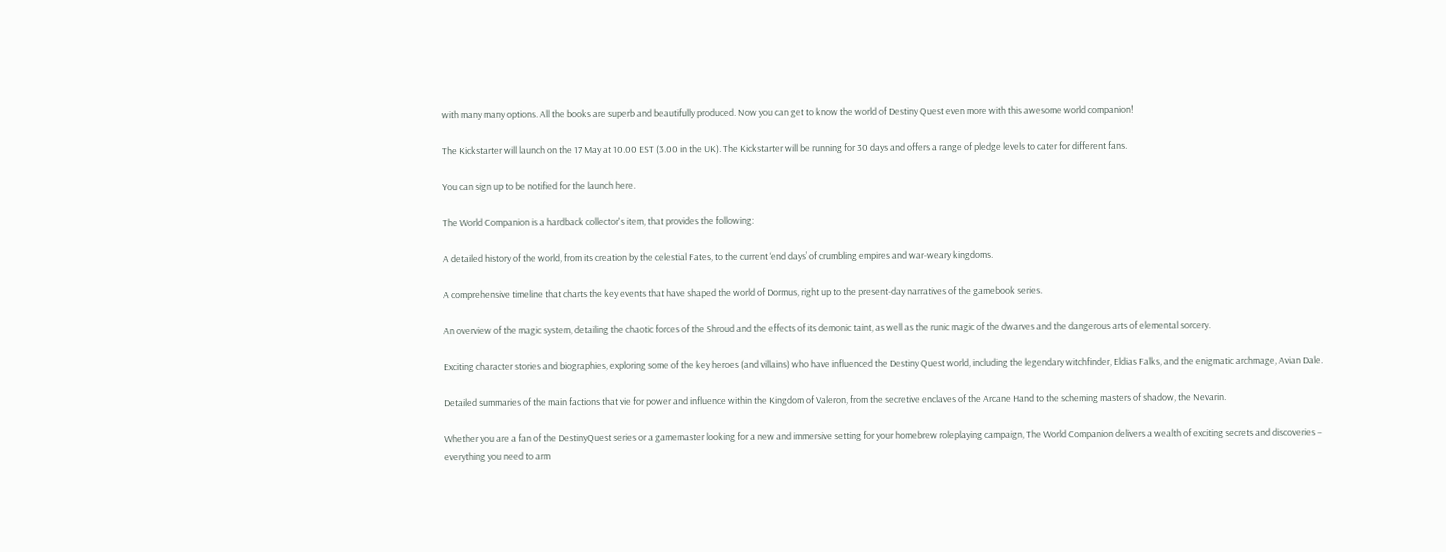with many many options. All the books are superb and beautifully produced. Now you can get to know the world of Destiny Quest even more with this awesome world companion!

The Kickstarter will launch on the 17 May at 10.00 EST (3.00 in the UK). The Kickstarter will be running for 30 days and offers a range of pledge levels to cater for different fans.

You can sign up to be notified for the launch here.

The World Companion is a hardback collector's item, that provides the following:

A detailed history of the world, from its creation by the celestial Fates, to the current ‘end days’ of crumbling empires and war-weary kingdoms.

A comprehensive timeline that charts the key events that have shaped the world of Dormus, right up to the present-day narratives of the gamebook series.

An overview of the magic system, detailing the chaotic forces of the Shroud and the effects of its demonic taint, as well as the runic magic of the dwarves and the dangerous arts of elemental sorcery.

Exciting character stories and biographies, exploring some of the key heroes (and villains) who have influenced the Destiny Quest world, including the legendary witchfinder, Eldias Falks, and the enigmatic archmage, Avian Dale.

Detailed summaries of the main factions that vie for power and influence within the Kingdom of Valeron, from the secretive enclaves of the Arcane Hand to the scheming masters of shadow, the Nevarin.

Whether you are a fan of the DestinyQuest series or a gamemaster looking for a new and immersive setting for your homebrew roleplaying campaign, The World Companion delivers a wealth of exciting secrets and discoveries – everything you need to arm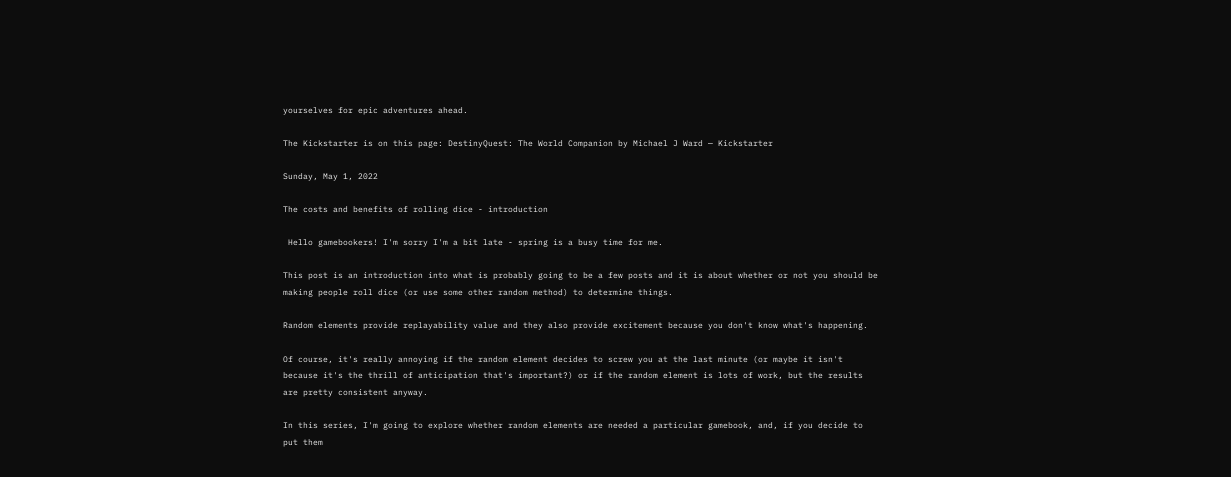yourselves for epic adventures ahead.

The Kickstarter is on this page: DestinyQuest: The World Companion by Michael J Ward — Kickstarter

Sunday, May 1, 2022

The costs and benefits of rolling dice - introduction

 Hello gamebookers! I'm sorry I'm a bit late - spring is a busy time for me.

This post is an introduction into what is probably going to be a few posts and it is about whether or not you should be making people roll dice (or use some other random method) to determine things.

Random elements provide replayability value and they also provide excitement because you don't know what's happening.

Of course, it's really annoying if the random element decides to screw you at the last minute (or maybe it isn't because it's the thrill of anticipation that's important?) or if the random element is lots of work, but the results are pretty consistent anyway.

In this series, I'm going to explore whether random elements are needed a particular gamebook, and, if you decide to put them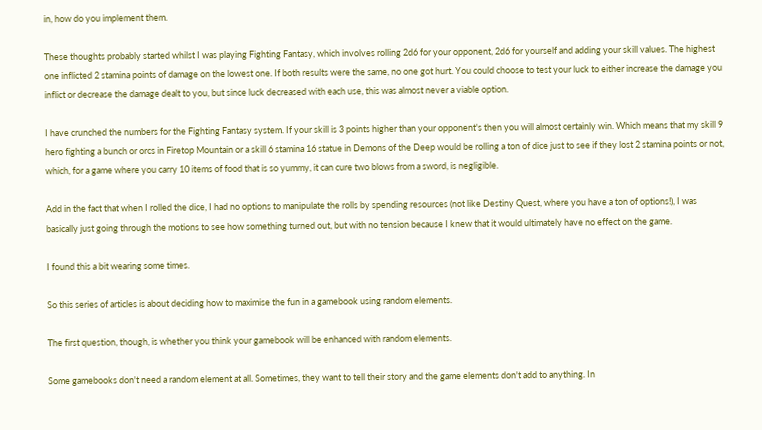in, how do you implement them.

These thoughts probably started whilst I was playing Fighting Fantasy, which involves rolling 2d6 for your opponent, 2d6 for yourself and adding your skill values. The highest one inflicted 2 stamina points of damage on the lowest one. If both results were the same, no one got hurt. You could choose to test your luck to either increase the damage you inflict or decrease the damage dealt to you, but since luck decreased with each use, this was almost never a viable option.

I have crunched the numbers for the Fighting Fantasy system. If your skill is 3 points higher than your opponent's then you will almost certainly win. Which means that my skill 9 hero fighting a bunch or orcs in Firetop Mountain or a skill 6 stamina 16 statue in Demons of the Deep would be rolling a ton of dice just to see if they lost 2 stamina points or not, which, for a game where you carry 10 items of food that is so yummy, it can cure two blows from a sword, is negligible.

Add in the fact that when I rolled the dice, I had no options to manipulate the rolls by spending resources (not like Destiny Quest, where you have a ton of options!), I was basically just going through the motions to see how something turned out, but with no tension because I knew that it would ultimately have no effect on the game.

I found this a bit wearing some times.

So this series of articles is about deciding how to maximise the fun in a gamebook using random elements.

The first question, though, is whether you think your gamebook will be enhanced with random elements.

Some gamebooks don't need a random element at all. Sometimes, they want to tell their story and the game elements don't add to anything. In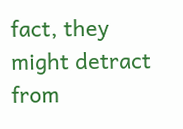fact, they might detract from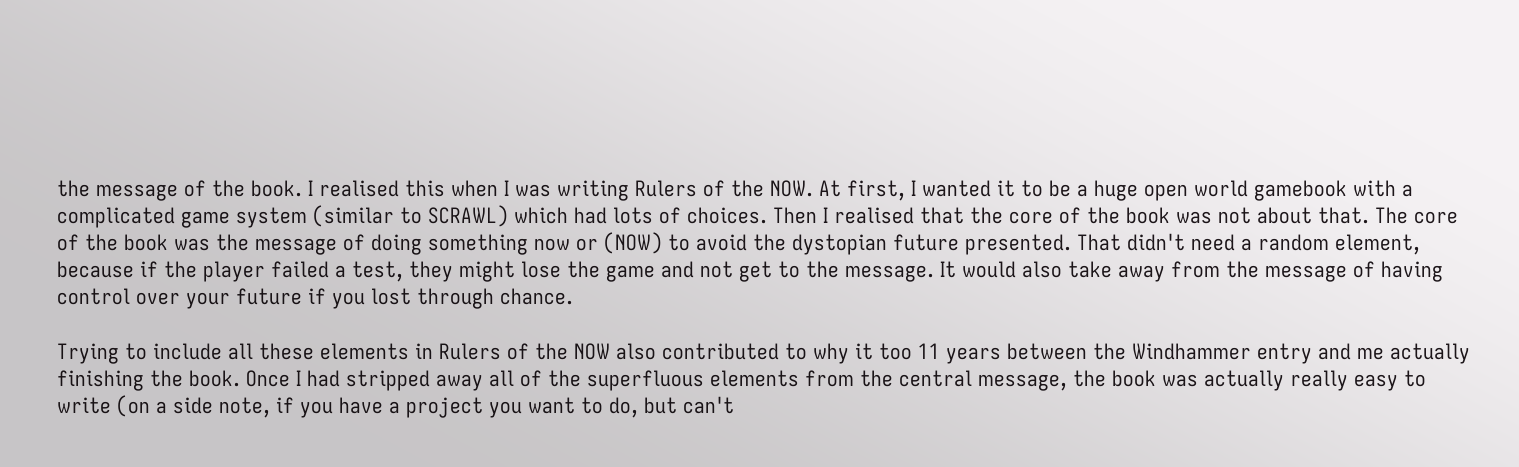the message of the book. I realised this when I was writing Rulers of the NOW. At first, I wanted it to be a huge open world gamebook with a complicated game system (similar to SCRAWL) which had lots of choices. Then I realised that the core of the book was not about that. The core of the book was the message of doing something now or (NOW) to avoid the dystopian future presented. That didn't need a random element, because if the player failed a test, they might lose the game and not get to the message. It would also take away from the message of having control over your future if you lost through chance.

Trying to include all these elements in Rulers of the NOW also contributed to why it too 11 years between the Windhammer entry and me actually finishing the book. Once I had stripped away all of the superfluous elements from the central message, the book was actually really easy to write (on a side note, if you have a project you want to do, but can't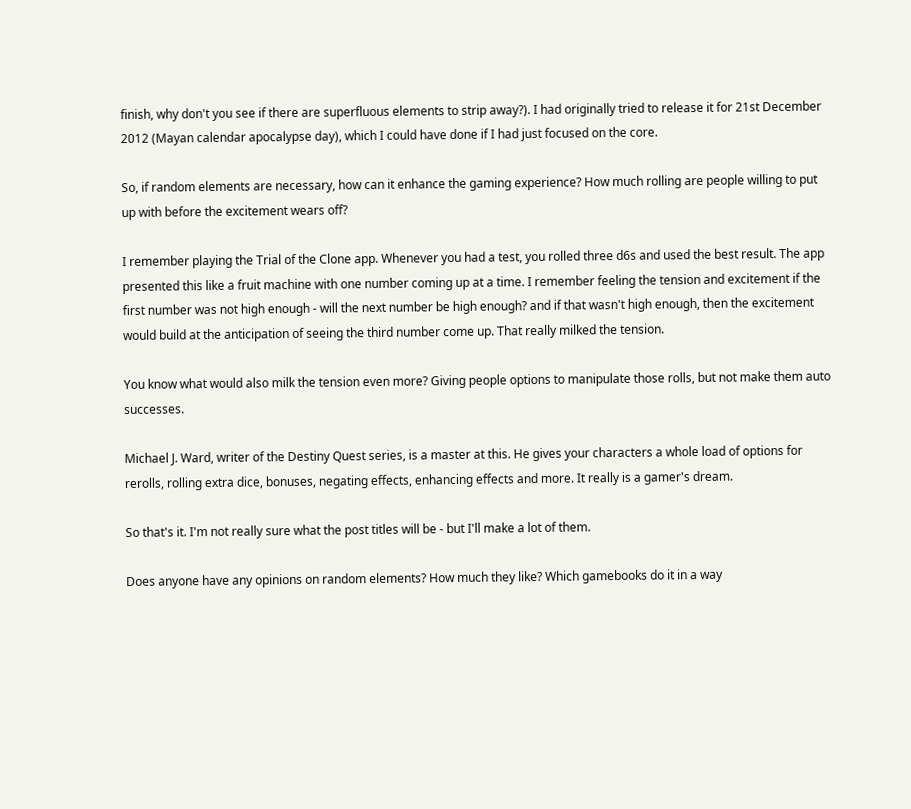finish, why don't you see if there are superfluous elements to strip away?). I had originally tried to release it for 21st December 2012 (Mayan calendar apocalypse day), which I could have done if I had just focused on the core.

So, if random elements are necessary, how can it enhance the gaming experience? How much rolling are people willing to put up with before the excitement wears off?

I remember playing the Trial of the Clone app. Whenever you had a test, you rolled three d6s and used the best result. The app presented this like a fruit machine with one number coming up at a time. I remember feeling the tension and excitement if the first number was not high enough - will the next number be high enough? and if that wasn't high enough, then the excitement would build at the anticipation of seeing the third number come up. That really milked the tension.

You know what would also milk the tension even more? Giving people options to manipulate those rolls, but not make them auto successes.

Michael J. Ward, writer of the Destiny Quest series, is a master at this. He gives your characters a whole load of options for rerolls, rolling extra dice, bonuses, negating effects, enhancing effects and more. It really is a gamer's dream.

So that's it. I'm not really sure what the post titles will be - but I'll make a lot of them.

Does anyone have any opinions on random elements? How much they like? Which gamebooks do it in a way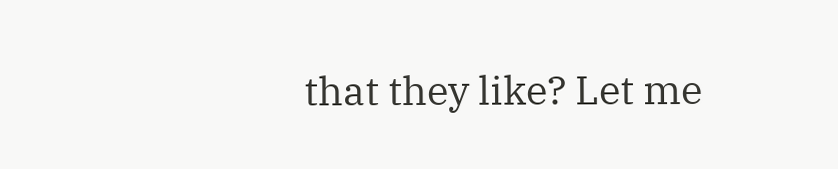that they like? Let me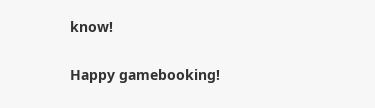know!

Happy gamebooking!